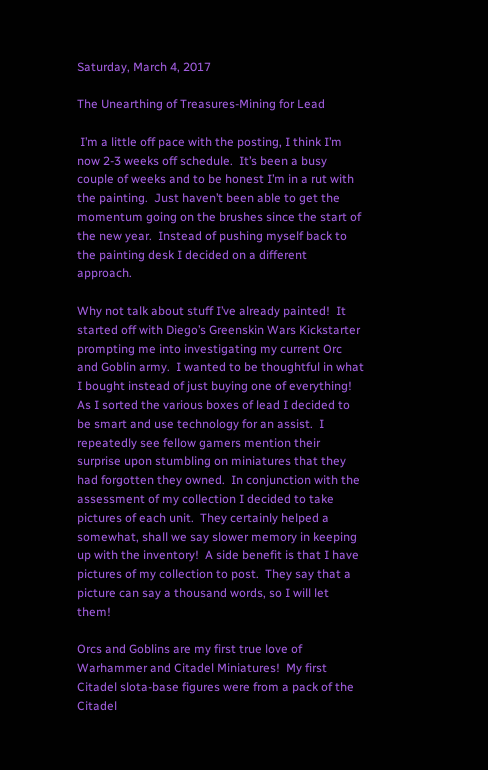Saturday, March 4, 2017

The Unearthing of Treasures-Mining for Lead

 I’m a little off pace with the posting, I think I’m now 2-3 weeks off schedule.  It’s been a busy couple of weeks and to be honest I’m in a rut with the painting.  Just haven’t been able to get the momentum going on the brushes since the start of the new year.  Instead of pushing myself back to the painting desk I decided on a different approach.

Why not talk about stuff I’ve already painted!  It started off with Diego’s Greenskin Wars Kickstarter prompting me into investigating my current Orc and Goblin army.  I wanted to be thoughtful in what I bought instead of just buying one of everything!  As I sorted the various boxes of lead I decided to be smart and use technology for an assist.  I repeatedly see fellow gamers mention their surprise upon stumbling on miniatures that they had forgotten they owned.  In conjunction with the assessment of my collection I decided to take pictures of each unit.  They certainly helped a somewhat, shall we say slower memory in keeping up with the inventory!  A side benefit is that I have pictures of my collection to post.  They say that a picture can say a thousand words, so I will let them!

Orcs and Goblins are my first true love of Warhammer and Citadel Miniatures!  My first Citadel slota-base figures were from a pack of the Citadel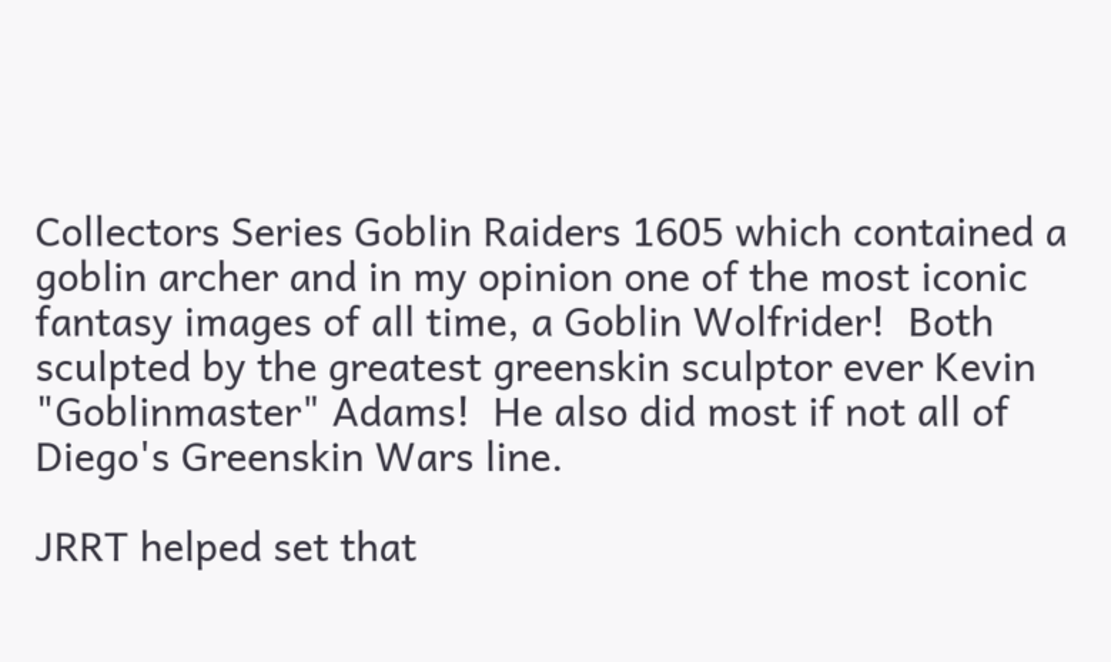Collectors Series Goblin Raiders 1605 which contained a goblin archer and in my opinion one of the most iconic fantasy images of all time, a Goblin Wolfrider!  Both sculpted by the greatest greenskin sculptor ever Kevin "Goblinmaster" Adams!  He also did most if not all of Diego's Greenskin Wars line.

JRRT helped set that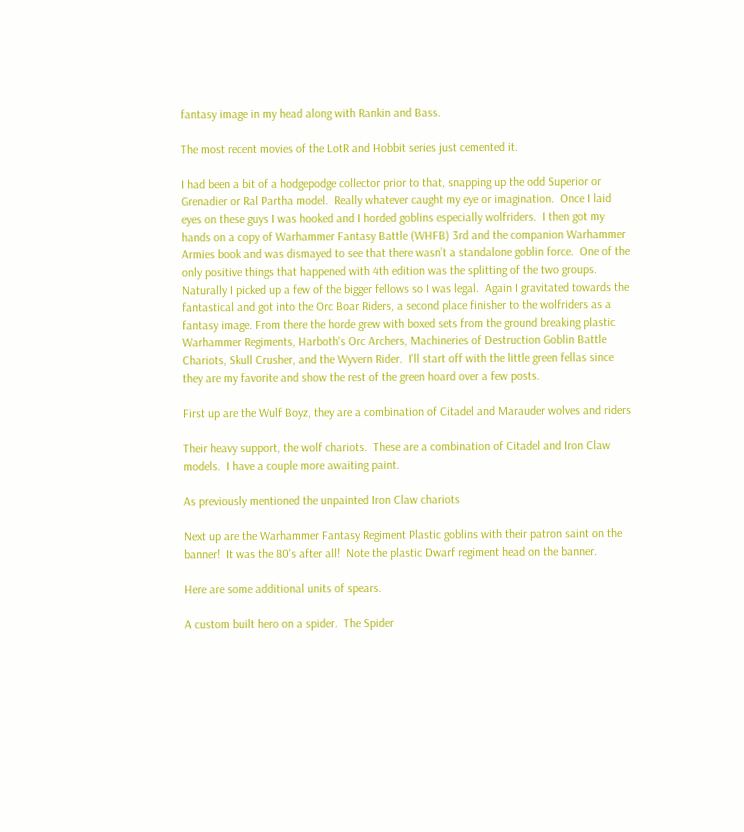fantasy image in my head along with Rankin and Bass.

The most recent movies of the LotR and Hobbit series just cemented it.

I had been a bit of a hodgepodge collector prior to that, snapping up the odd Superior or Grenadier or Ral Partha model.  Really whatever caught my eye or imagination.  Once I laid eyes on these guys I was hooked and I horded goblins especially wolfriders.  I then got my hands on a copy of Warhammer Fantasy Battle (WHFB) 3rd and the companion Warhammer Armies book and was dismayed to see that there wasn’t a standalone goblin force.  One of the only positive things that happened with 4th edition was the splitting of the two groups.  Naturally I picked up a few of the bigger fellows so I was legal.  Again I gravitated towards the fantastical and got into the Orc Boar Riders, a second place finisher to the wolfriders as a fantasy image. From there the horde grew with boxed sets from the ground breaking plastic Warhammer Regiments, Harboth's Orc Archers, Machineries of Destruction Goblin Battle Chariots, Skull Crusher, and the Wyvern Rider.  I'll start off with the little green fellas since they are my favorite and show the rest of the green hoard over a few posts.

First up are the Wulf Boyz, they are a combination of Citadel and Marauder wolves and riders

Their heavy support, the wolf chariots.  These are a combination of Citadel and Iron Claw models.  I have a couple more awaiting paint.

As previously mentioned the unpainted Iron Claw chariots

Next up are the Warhammer Fantasy Regiment Plastic goblins with their patron saint on the banner!  It was the 80's after all!  Note the plastic Dwarf regiment head on the banner.

Here are some additional units of spears.

A custom built hero on a spider.  The Spider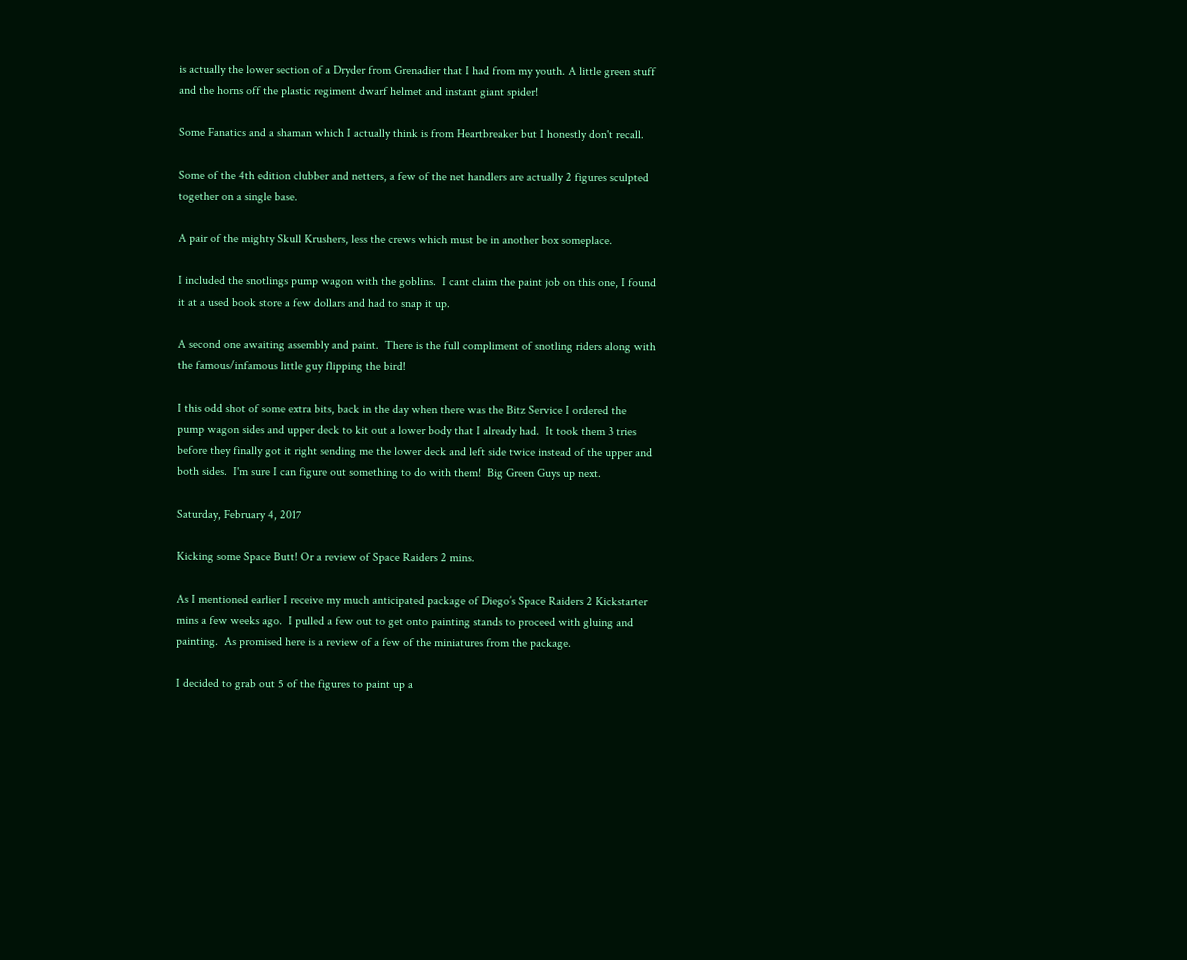is actually the lower section of a Dryder from Grenadier that I had from my youth. A little green stuff and the horns off the plastic regiment dwarf helmet and instant giant spider!

Some Fanatics and a shaman which I actually think is from Heartbreaker but I honestly don't recall.

Some of the 4th edition clubber and netters, a few of the net handlers are actually 2 figures sculpted together on a single base.

A pair of the mighty Skull Krushers, less the crews which must be in another box someplace.

I included the snotlings pump wagon with the goblins.  I cant claim the paint job on this one, I found it at a used book store a few dollars and had to snap it up.

A second one awaiting assembly and paint.  There is the full compliment of snotling riders along with the famous/infamous little guy flipping the bird!

I this odd shot of some extra bits, back in the day when there was the Bitz Service I ordered the pump wagon sides and upper deck to kit out a lower body that I already had.  It took them 3 tries before they finally got it right sending me the lower deck and left side twice instead of the upper and both sides.  I'm sure I can figure out something to do with them!  Big Green Guys up next.

Saturday, February 4, 2017

Kicking some Space Butt! Or a review of Space Raiders 2 mins.

As I mentioned earlier I receive my much anticipated package of Diego’s Space Raiders 2 Kickstarter mins a few weeks ago.  I pulled a few out to get onto painting stands to proceed with gluing and painting.  As promised here is a review of a few of the miniatures from the package.

I decided to grab out 5 of the figures to paint up a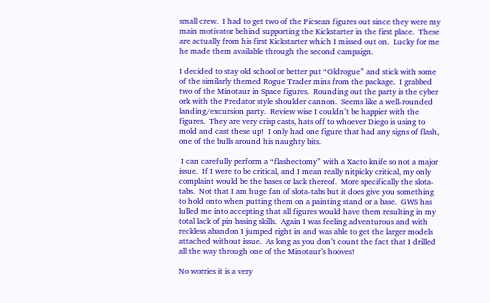small crew.  I had to get two of the Picsean figures out since they were my main motivator behind supporting the Kickstarter in the first place.  These are actually from his first Kickstarter which I missed out on.  Lucky for me he made them available through the second campaign.

I decided to stay old school or better put “Oldrogue” and stick with some of the similarly themed Rogue Trader mins from the package.  I grabbed two of the Minotaur in Space figures.  Rounding out the party is the cyber ork with the Predator style shoulder cannon.  Seems like a well-rounded landing/excursion party.  Review wise I couldn’t be happier with the figures.  They are very crisp casts, hats off to whoever Diego is using to mold and cast these up!  I only had one figure that had any signs of flash, one of the bulls around his naughty bits.

 I can carefully perform a “flashectomy” with a Xacto knife so not a major issue.  If I were to be critical, and I mean really nitpicky critical, my only complaint would be the bases or lack thereof.  More specifically the slota-tabs.  Not that I am huge fan of slota-tabs but it does give you something to hold onto when putting them on a painting stand or a base.  GWS has lulled me into accepting that all figures would have them resulting in my total lack of pin basing skills.  Again I was feeling adventurous and with reckless abandon I jumped right in and was able to get the larger models attached without issue.  As long as you don’t count the fact that I drilled all the way through one of the Minotaur’s hooves!

No worries it is a very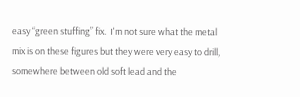easy “green stuffing” fix.  I'm not sure what the metal mix is on these figures but they were very easy to drill, somewhere between old soft lead and the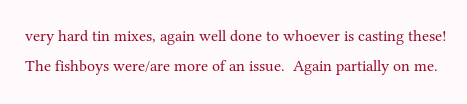very hard tin mixes, again well done to whoever is casting these!  The fishboys were/are more of an issue.  Again partially on me.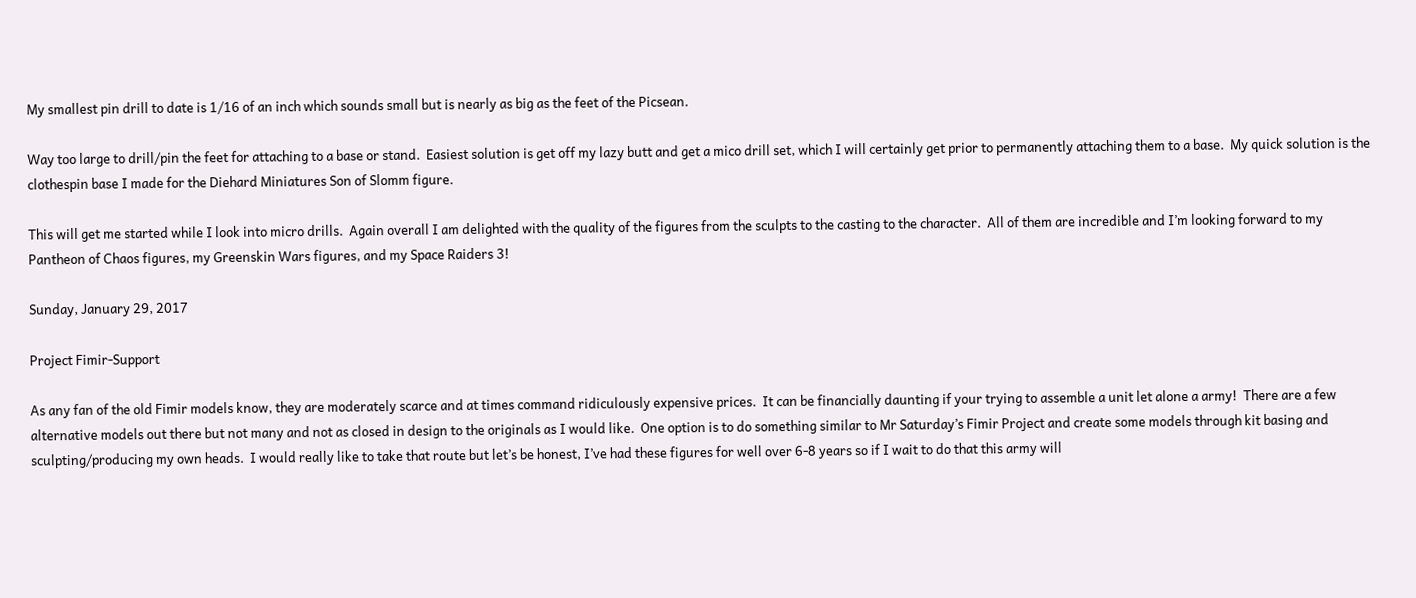My smallest pin drill to date is 1/16 of an inch which sounds small but is nearly as big as the feet of the Picsean.

Way too large to drill/pin the feet for attaching to a base or stand.  Easiest solution is get off my lazy butt and get a mico drill set, which I will certainly get prior to permanently attaching them to a base.  My quick solution is the clothespin base I made for the Diehard Miniatures Son of Slomm figure.

This will get me started while I look into micro drills.  Again overall I am delighted with the quality of the figures from the sculpts to the casting to the character.  All of them are incredible and I’m looking forward to my Pantheon of Chaos figures, my Greenskin Wars figures, and my Space Raiders 3!

Sunday, January 29, 2017

Project Fimir-Support

As any fan of the old Fimir models know, they are moderately scarce and at times command ridiculously expensive prices.  It can be financially daunting if your trying to assemble a unit let alone a army!  There are a few alternative models out there but not many and not as closed in design to the originals as I would like.  One option is to do something similar to Mr Saturday’s Fimir Project and create some models through kit basing and sculpting/producing my own heads.  I would really like to take that route but let’s be honest, I’ve had these figures for well over 6-8 years so if I wait to do that this army will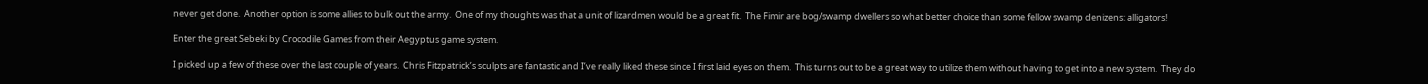never get done.  Another option is some allies to bulk out the army.  One of my thoughts was that a unit of lizardmen would be a great fit.  The Fimir are bog/swamp dwellers so what better choice than some fellow swamp denizens: alligators!

Enter the great Sebeki by Crocodile Games from their Aegyptus game system.

I picked up a few of these over the last couple of years.  Chris Fitzpatrick’s sculpts are fantastic and I’ve really liked these since I first laid eyes on them.  This turns out to be a great way to utilize them without having to get into a new system.  They do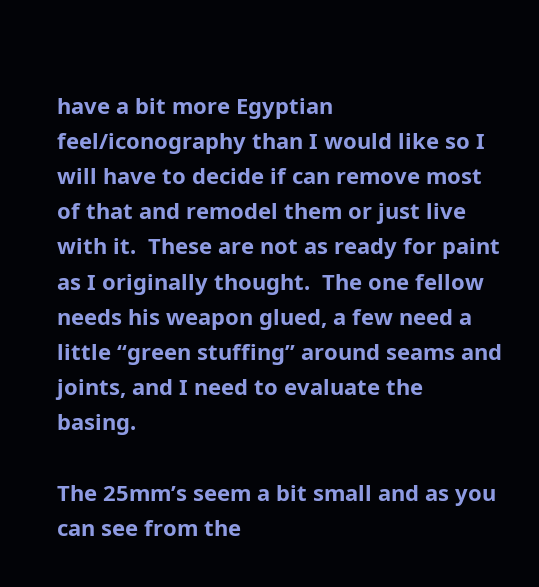have a bit more Egyptian feel/iconography than I would like so I will have to decide if can remove most of that and remodel them or just live with it.  These are not as ready for paint as I originally thought.  The one fellow needs his weapon glued, a few need a little “green stuffing” around seams and joints, and I need to evaluate the basing.

The 25mm’s seem a bit small and as you can see from the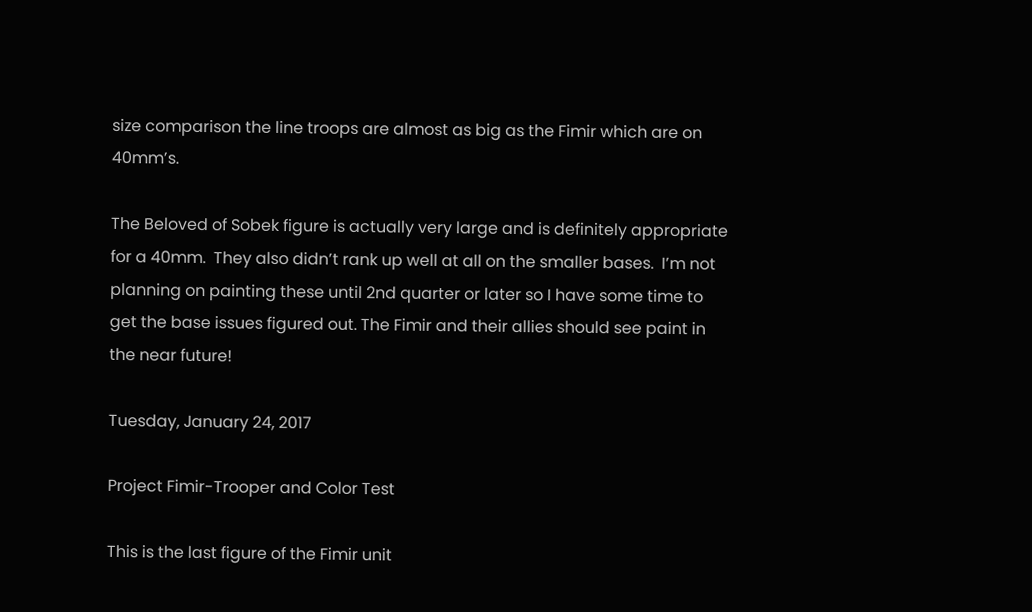size comparison the line troops are almost as big as the Fimir which are on 40mm’s.

The Beloved of Sobek figure is actually very large and is definitely appropriate for a 40mm.  They also didn’t rank up well at all on the smaller bases.  I’m not planning on painting these until 2nd quarter or later so I have some time to get the base issues figured out. The Fimir and their allies should see paint in the near future!

Tuesday, January 24, 2017

Project Fimir-Trooper and Color Test

This is the last figure of the Fimir unit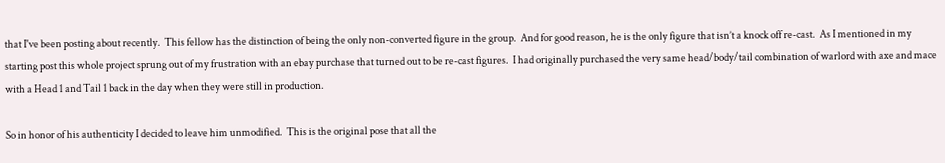that I've been posting about recently.  This fellow has the distinction of being the only non-converted figure in the group.  And for good reason, he is the only figure that isn’t a knock off re-cast.  As I mentioned in my starting post this whole project sprung out of my frustration with an ebay purchase that turned out to be re-cast figures.  I had originally purchased the very same head/body/tail combination of warlord with axe and mace with a Head 1 and Tail 1 back in the day when they were still in production.

So in honor of his authenticity I decided to leave him unmodified.  This is the original pose that all the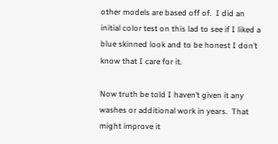other models are based off of.  I did an initial color test on this lad to see if I liked a blue skinned look and to be honest I don’t know that I care for it.

Now truth be told I haven’t given it any washes or additional work in years.  That might improve it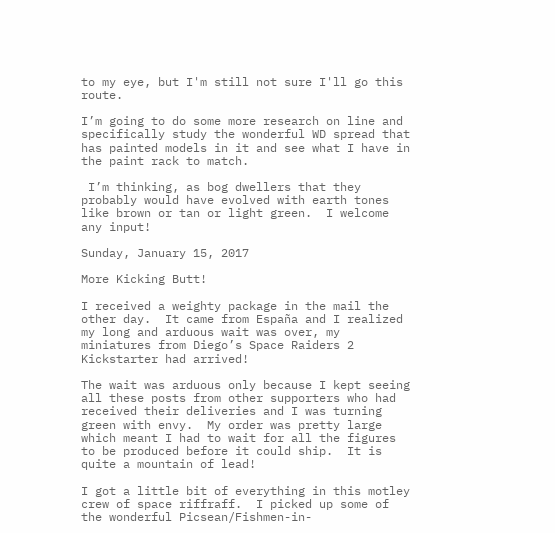to my eye, but I'm still not sure I'll go this route.

I’m going to do some more research on line and specifically study the wonderful WD spread that has painted models in it and see what I have in the paint rack to match.

 I’m thinking, as bog dwellers that they probably would have evolved with earth tones like brown or tan or light green.  I welcome any input!

Sunday, January 15, 2017

More Kicking Butt!

I received a weighty package in the mail the other day.  It came from España and I realized my long and arduous wait was over, my miniatures from Diego’s Space Raiders 2 Kickstarter had arrived!

The wait was arduous only because I kept seeing all these posts from other supporters who had received their deliveries and I was turning green with envy.  My order was pretty large which meant I had to wait for all the figures to be produced before it could ship.  It is quite a mountain of lead!

I got a little bit of everything in this motley crew of space riffraff.  I picked up some of the wonderful Picsean/Fishmen-in-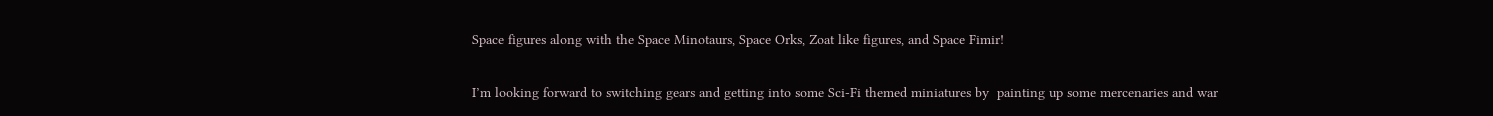Space figures along with the Space Minotaurs, Space Orks, Zoat like figures, and Space Fimir!

I’m looking forward to switching gears and getting into some Sci-Fi themed miniatures by  painting up some mercenaries and war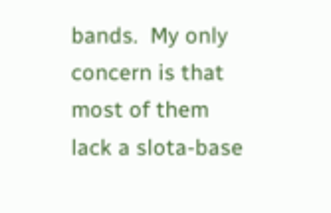bands.  My only concern is that most of them lack a slota-base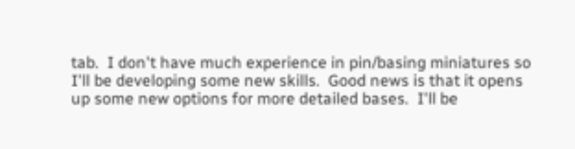tab.  I don't have much experience in pin/basing miniatures so I'll be developing some new skills.  Good news is that it opens up some new options for more detailed bases.  I'll be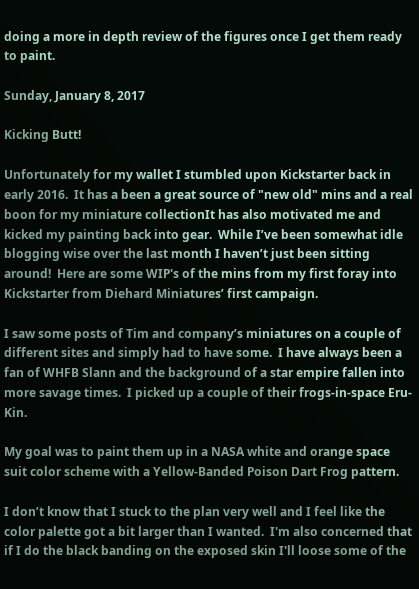doing a more in depth review of the figures once I get them ready to paint.

Sunday, January 8, 2017

Kicking Butt!

Unfortunately for my wallet I stumbled upon Kickstarter back in early 2016.  It has a been a great source of "new old" mins and a real boon for my miniature collectionIt has also motivated me and kicked my painting back into gear.  While I’ve been somewhat idle blogging wise over the last month I haven’t just been sitting around!  Here are some WIP's of the mins from my first foray into Kickstarter from Diehard Miniatures’ first campaign.

I saw some posts of Tim and company’s miniatures on a couple of different sites and simply had to have some.  I have always been a fan of WHFB Slann and the background of a star empire fallen into more savage times.  I picked up a couple of their frogs-in-space Eru-Kin.

My goal was to paint them up in a NASA white and orange space suit color scheme with a Yellow-Banded Poison Dart Frog pattern.

I don’t know that I stuck to the plan very well and I feel like the color palette got a bit larger than I wanted.  I'm also concerned that if I do the black banding on the exposed skin I'll loose some of the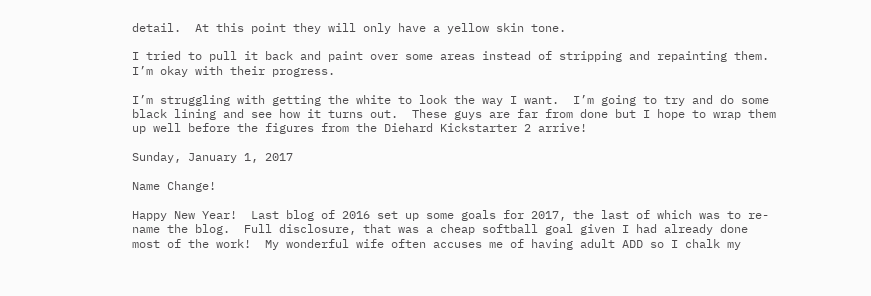detail.  At this point they will only have a yellow skin tone.

I tried to pull it back and paint over some areas instead of stripping and repainting them.  I’m okay with their progress.

I’m struggling with getting the white to look the way I want.  I’m going to try and do some black lining and see how it turns out.  These guys are far from done but I hope to wrap them up well before the figures from the Diehard Kickstarter 2 arrive!

Sunday, January 1, 2017

Name Change!

Happy New Year!  Last blog of 2016 set up some goals for 2017, the last of which was to re-name the blog.  Full disclosure, that was a cheap softball goal given I had already done most of the work!  My wonderful wife often accuses me of having adult ADD so I chalk my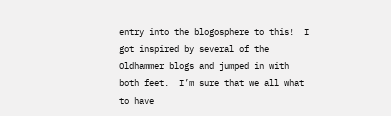entry into the blogosphere to this!  I got inspired by several of the Oldhammer blogs and jumped in with both feet.  I’m sure that we all what to have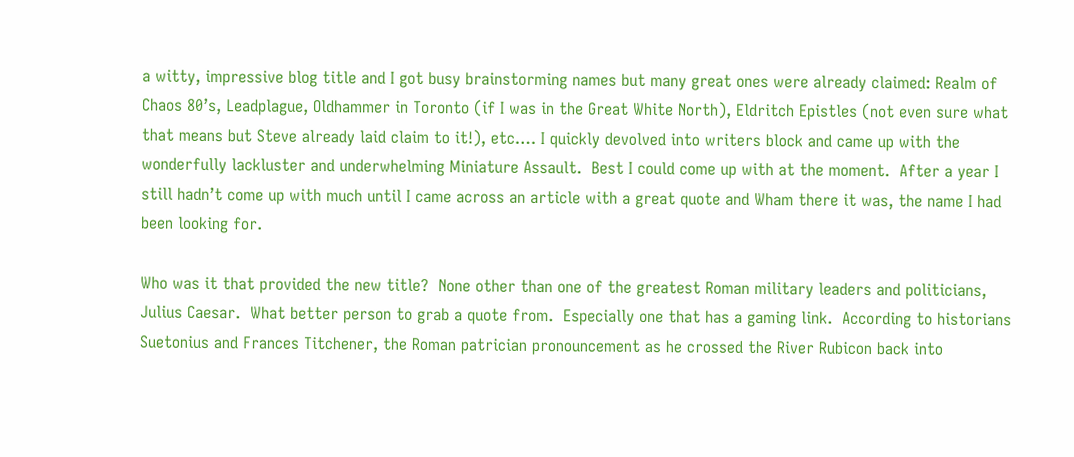a witty, impressive blog title and I got busy brainstorming names but many great ones were already claimed: Realm of Chaos 80’s, Leadplague, Oldhammer in Toronto (if I was in the Great White North), Eldritch Epistles (not even sure what that means but Steve already laid claim to it!), etc…. I quickly devolved into writers block and came up with the wonderfully lackluster and underwhelming Miniature Assault.  Best I could come up with at the moment.  After a year I still hadn’t come up with much until I came across an article with a great quote and Wham there it was, the name I had been looking for.

Who was it that provided the new title?  None other than one of the greatest Roman military leaders and politicians, Julius Caesar.  What better person to grab a quote from.  Especially one that has a gaming link.  According to historians Suetonius and Frances Titchener, the Roman patrician pronouncement as he crossed the River Rubicon back into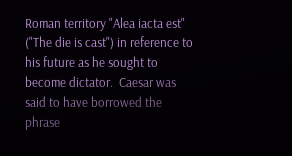Roman territory "Alea iacta est" ("The die is cast") in reference to his future as he sought to become dictator.  Caesar was said to have borrowed the phrase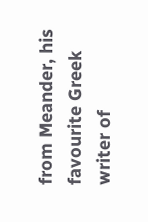from Meander, his favourite Greek writer of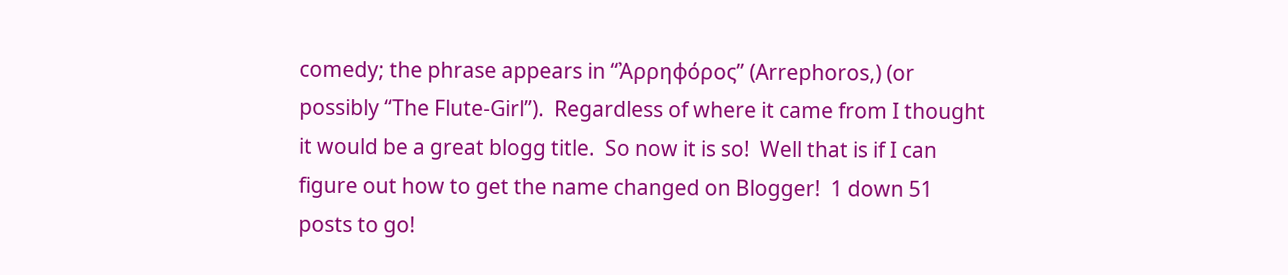comedy; the phrase appears in “Ἀρρηφόρος” (Arrephoros,) (or possibly “The Flute-Girl”).  Regardless of where it came from I thought it would be a great blogg title.  So now it is so!  Well that is if I can figure out how to get the name changed on Blogger!  1 down 51 posts to go!